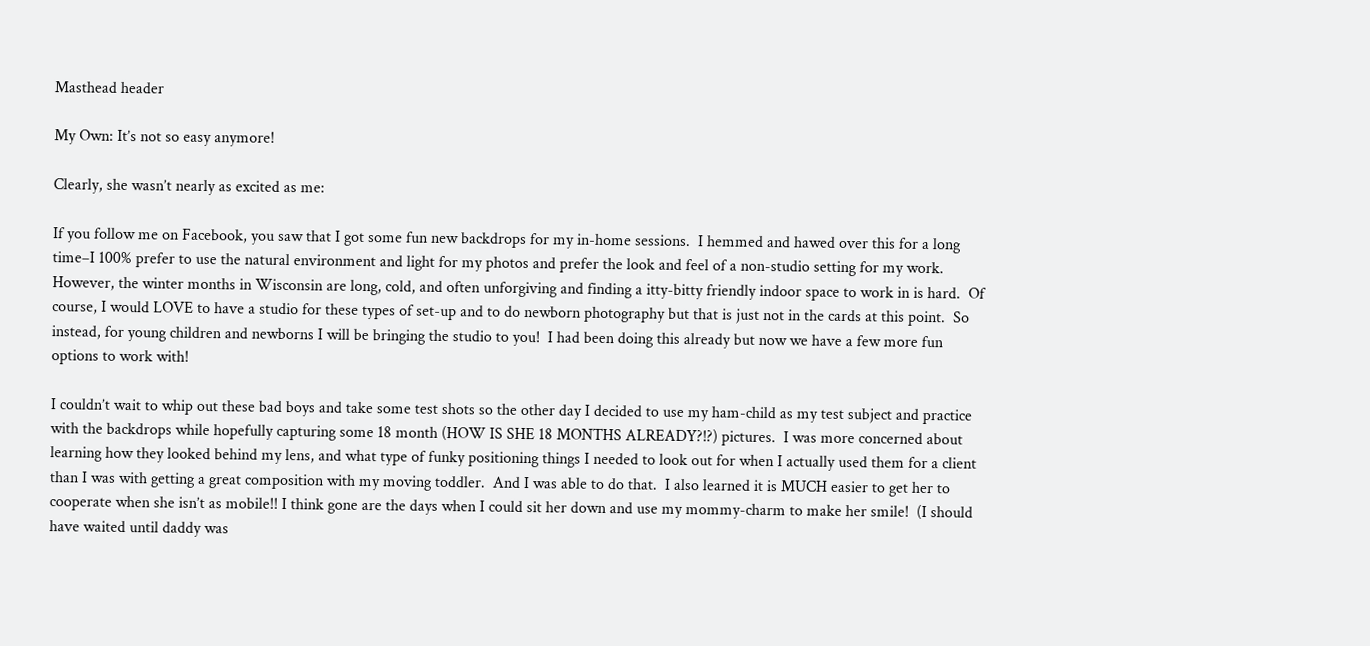Masthead header

My Own: It’s not so easy anymore!

Clearly, she wasn’t nearly as excited as me:

If you follow me on Facebook, you saw that I got some fun new backdrops for my in-home sessions.  I hemmed and hawed over this for a long time–I 100% prefer to use the natural environment and light for my photos and prefer the look and feel of a non-studio setting for my work.  However, the winter months in Wisconsin are long, cold, and often unforgiving and finding a itty-bitty friendly indoor space to work in is hard.  Of course, I would LOVE to have a studio for these types of set-up and to do newborn photography but that is just not in the cards at this point.  So instead, for young children and newborns I will be bringing the studio to you!  I had been doing this already but now we have a few more fun options to work with!

I couldn’t wait to whip out these bad boys and take some test shots so the other day I decided to use my ham-child as my test subject and practice with the backdrops while hopefully capturing some 18 month (HOW IS SHE 18 MONTHS ALREADY?!?) pictures.  I was more concerned about learning how they looked behind my lens, and what type of funky positioning things I needed to look out for when I actually used them for a client than I was with getting a great composition with my moving toddler.  And I was able to do that.  I also learned it is MUCH easier to get her to cooperate when she isn’t as mobile!! I think gone are the days when I could sit her down and use my mommy-charm to make her smile!  (I should have waited until daddy was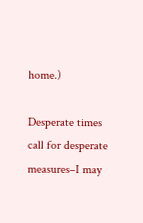home.)

Desperate times call for desperate measures–I may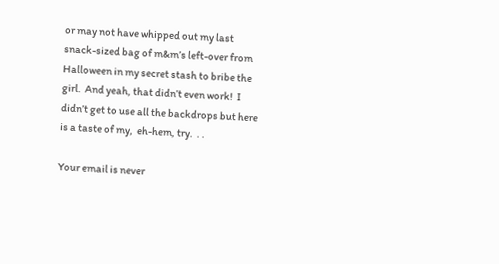or may not have whipped out my last snack-sized bag of m&m’s left-over from Halloween in my secret stash to bribe the girl.  And yeah, that didn’t even work!  I didn’t get to use all the backdrops but here is a taste of my,  eh-hem, try.  . .

Your email is never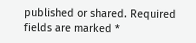published or shared. Required fields are marked *